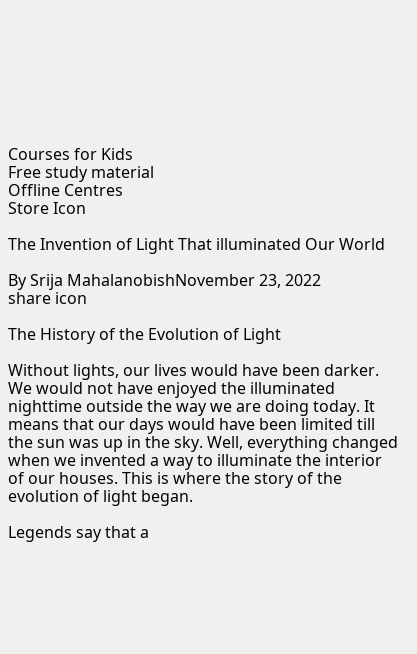Courses for Kids
Free study material
Offline Centres
Store Icon

The Invention of Light That illuminated Our World

By Srija MahalanobishNovember 23, 2022
share icon

The History of the Evolution of Light

Without lights, our lives would have been darker. We would not have enjoyed the illuminated nighttime outside the way we are doing today. It means that our days would have been limited till the sun was up in the sky. Well, everything changed when we invented a way to illuminate the interior of our houses. This is where the story of the evolution of light began.

Legends say that a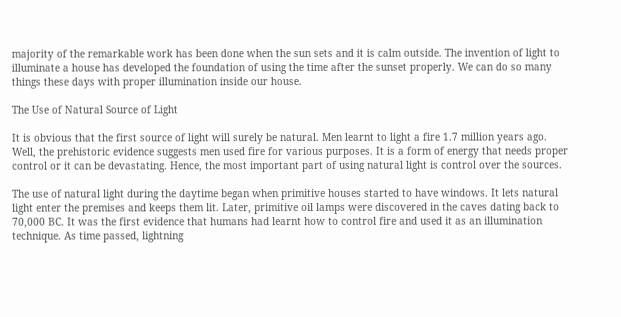majority of the remarkable work has been done when the sun sets and it is calm outside. The invention of light to illuminate a house has developed the foundation of using the time after the sunset properly. We can do so many things these days with proper illumination inside our house.

The Use of Natural Source of Light

It is obvious that the first source of light will surely be natural. Men learnt to light a fire 1.7 million years ago. Well, the prehistoric evidence suggests men used fire for various purposes. It is a form of energy that needs proper control or it can be devastating. Hence, the most important part of using natural light is control over the sources.

The use of natural light during the daytime began when primitive houses started to have windows. It lets natural light enter the premises and keeps them lit. Later, primitive oil lamps were discovered in the caves dating back to 70,000 BC. It was the first evidence that humans had learnt how to control fire and used it as an illumination technique. As time passed, lightning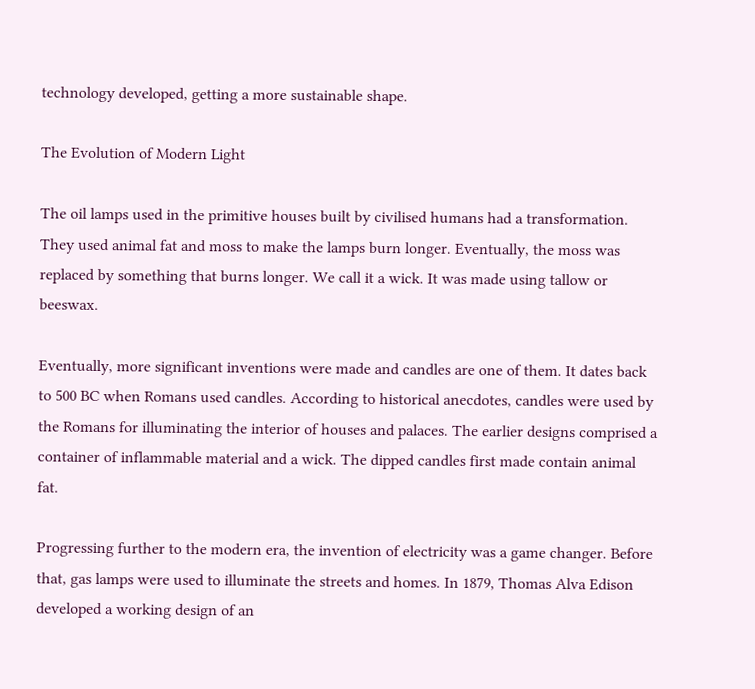technology developed, getting a more sustainable shape.

The Evolution of Modern Light

The oil lamps used in the primitive houses built by civilised humans had a transformation. They used animal fat and moss to make the lamps burn longer. Eventually, the moss was replaced by something that burns longer. We call it a wick. It was made using tallow or beeswax.

Eventually, more significant inventions were made and candles are one of them. It dates back to 500 BC when Romans used candles. According to historical anecdotes, candles were used by the Romans for illuminating the interior of houses and palaces. The earlier designs comprised a container of inflammable material and a wick. The dipped candles first made contain animal fat.

Progressing further to the modern era, the invention of electricity was a game changer. Before that, gas lamps were used to illuminate the streets and homes. In 1879, Thomas Alva Edison developed a working design of an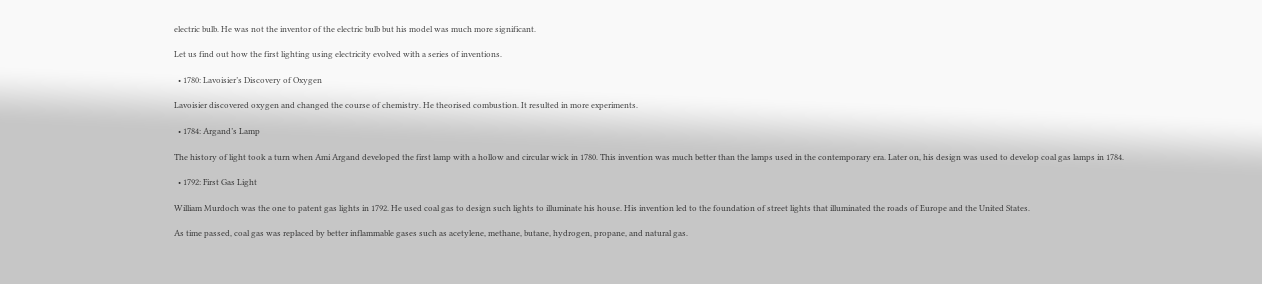electric bulb. He was not the inventor of the electric bulb but his model was much more significant.

Let us find out how the first lighting using electricity evolved with a series of inventions.

  • 1780: Lavoisier’s Discovery of Oxygen

Lavoisier discovered oxygen and changed the course of chemistry. He theorised combustion. It resulted in more experiments.

  • 1784: Argand’s Lamp

The history of light took a turn when Ami Argand developed the first lamp with a hollow and circular wick in 1780. This invention was much better than the lamps used in the contemporary era. Later on, his design was used to develop coal gas lamps in 1784.

  • 1792: First Gas Light

William Murdoch was the one to patent gas lights in 1792. He used coal gas to design such lights to illuminate his house. His invention led to the foundation of street lights that illuminated the roads of Europe and the United States.

As time passed, coal gas was replaced by better inflammable gases such as acetylene, methane, butane, hydrogen, propane, and natural gas.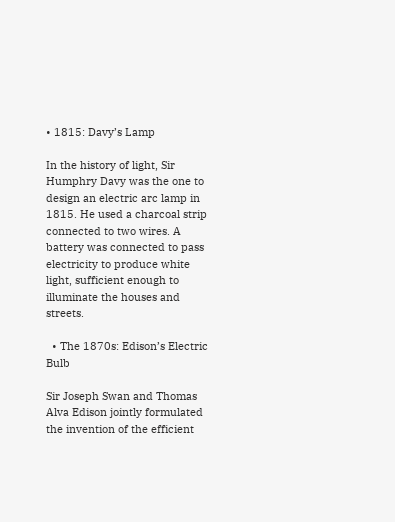• 1815: Davy’s Lamp

In the history of light, Sir Humphry Davy was the one to design an electric arc lamp in 1815. He used a charcoal strip connected to two wires. A battery was connected to pass electricity to produce white light, sufficient enough to illuminate the houses and streets.

  • The 1870s: Edison’s Electric Bulb

Sir Joseph Swan and Thomas Alva Edison jointly formulated the invention of the efficient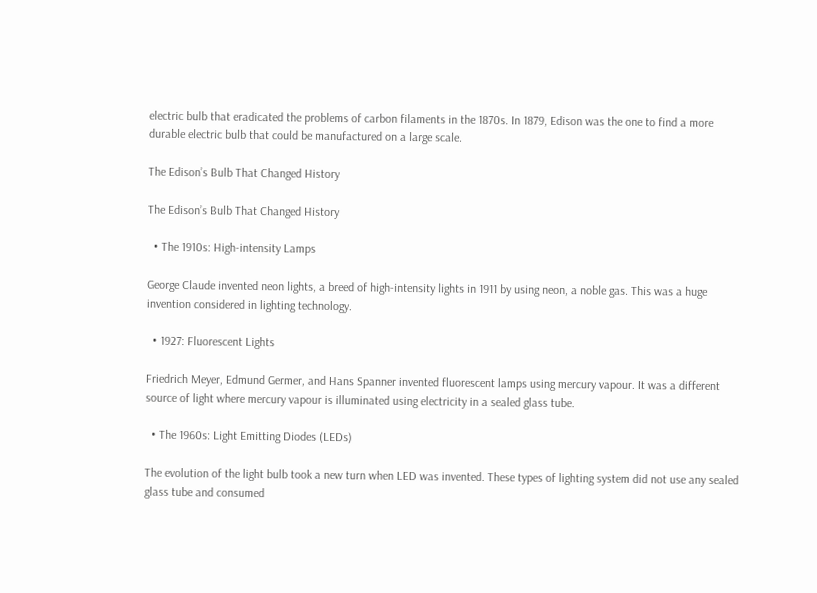electric bulb that eradicated the problems of carbon filaments in the 1870s. In 1879, Edison was the one to find a more durable electric bulb that could be manufactured on a large scale.

The Edison’s Bulb That Changed History

The Edison’s Bulb That Changed History

  • The 1910s: High-intensity Lamps

George Claude invented neon lights, a breed of high-intensity lights in 1911 by using neon, a noble gas. This was a huge invention considered in lighting technology.

  • 1927: Fluorescent Lights

Friedrich Meyer, Edmund Germer, and Hans Spanner invented fluorescent lamps using mercury vapour. It was a different source of light where mercury vapour is illuminated using electricity in a sealed glass tube.

  • The 1960s: Light Emitting Diodes (LEDs)

The evolution of the light bulb took a new turn when LED was invented. These types of lighting system did not use any sealed glass tube and consumed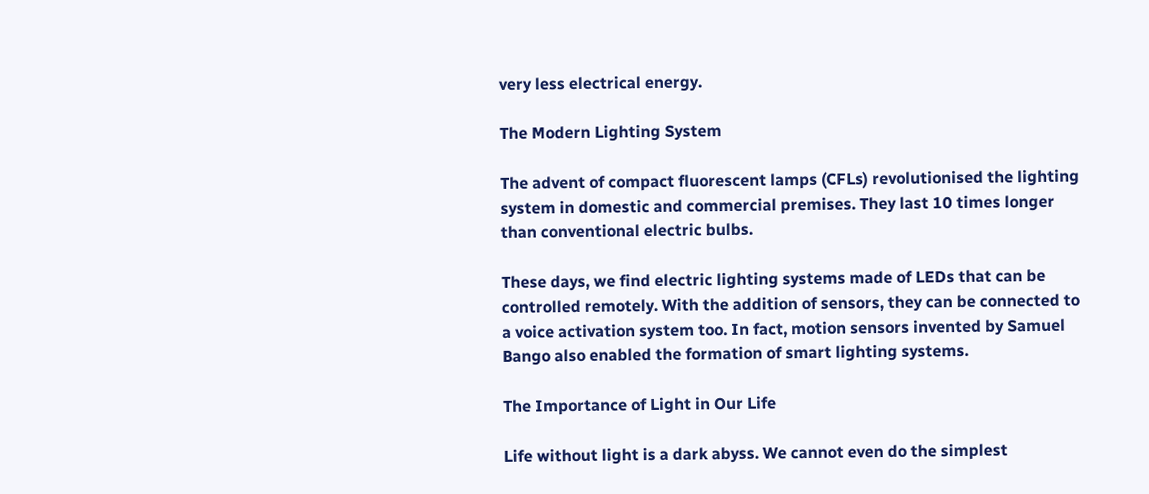very less electrical energy.

The Modern Lighting System

The advent of compact fluorescent lamps (CFLs) revolutionised the lighting system in domestic and commercial premises. They last 10 times longer than conventional electric bulbs.

These days, we find electric lighting systems made of LEDs that can be controlled remotely. With the addition of sensors, they can be connected to a voice activation system too. In fact, motion sensors invented by Samuel Bango also enabled the formation of smart lighting systems.

The Importance of Light in Our Life

Life without light is a dark abyss. We cannot even do the simplest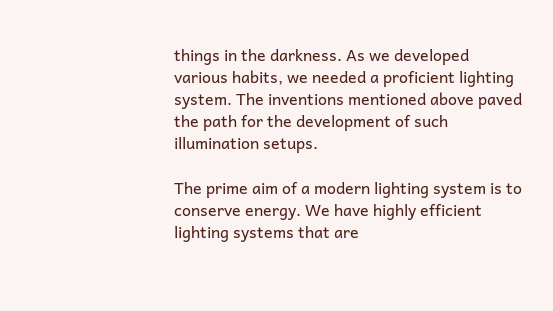things in the darkness. As we developed various habits, we needed a proficient lighting system. The inventions mentioned above paved the path for the development of such illumination setups.

The prime aim of a modern lighting system is to conserve energy. We have highly efficient lighting systems that are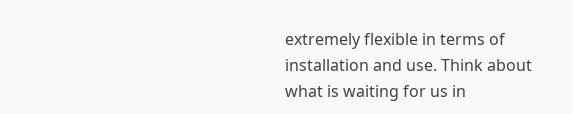extremely flexible in terms of installation and use. Think about what is waiting for us in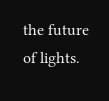the future of lights.